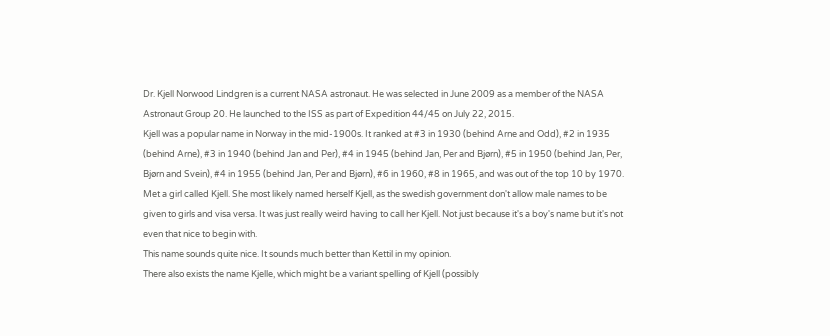Dr. Kjell Norwood Lindgren is a current NASA astronaut. He was selected in June 2009 as a member of the NASA Astronaut Group 20. He launched to the ISS as part of Expedition 44/45 on July 22, 2015.
Kjell was a popular name in Norway in the mid-1900s. It ranked at #3 in 1930 (behind Arne and Odd), #2 in 1935 (behind Arne), #3 in 1940 (behind Jan and Per), #4 in 1945 (behind Jan, Per and Bjørn), #5 in 1950 (behind Jan, Per, Bjørn and Svein), #4 in 1955 (behind Jan, Per and Bjørn), #6 in 1960, #8 in 1965, and was out of the top 10 by 1970.
Met a girl called Kjell. She most likely named herself Kjell, as the swedish government don't allow male names to be given to girls and visa versa. It was just really weird having to call her Kjell. Not just because it's a boy's name but it's not even that nice to begin with.
This name sounds quite nice. It sounds much better than Kettil in my opinion.
There also exists the name Kjelle, which might be a variant spelling of Kjell (possibly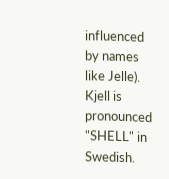influenced by names like Jelle).
Kjell is pronounced "SHELL" in Swedish.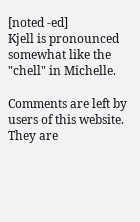[noted -ed]
Kjell is pronounced somewhat like the "chell" in Michelle.

Comments are left by users of this website. They are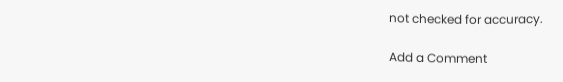not checked for accuracy.

Add a Comment